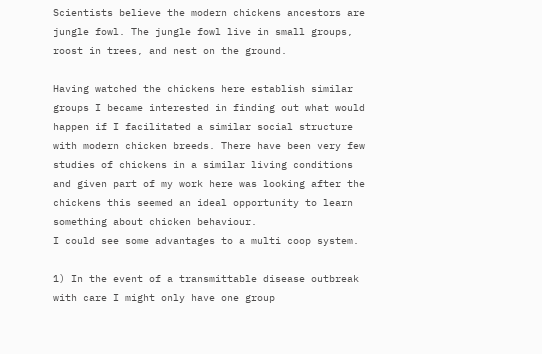Scientists believe the modern chickens ancestors are jungle fowl. The jungle fowl live in small groups, roost in trees, and nest on the ground.

Having watched the chickens here establish similar groups I became interested in finding out what would happen if I facilitated a similar social structure with modern chicken breeds. There have been very few studies of chickens in a similar living conditions and given part of my work here was looking after the chickens this seemed an ideal opportunity to learn something about chicken behaviour.
I could see some advantages to a multi coop system.

1) In the event of a transmittable disease outbreak with care I might only have one group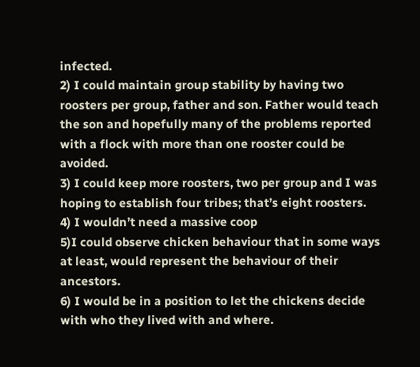infected.
2) I could maintain group stability by having two roosters per group, father and son. Father would teach the son and hopefully many of the problems reported with a flock with more than one rooster could be avoided.
3) I could keep more roosters, two per group and I was hoping to establish four tribes; that’s eight roosters.
4) I wouldn’t need a massive coop
5)I could observe chicken behaviour that in some ways at least, would represent the behaviour of their ancestors.
6) I would be in a position to let the chickens decide with who they lived with and where.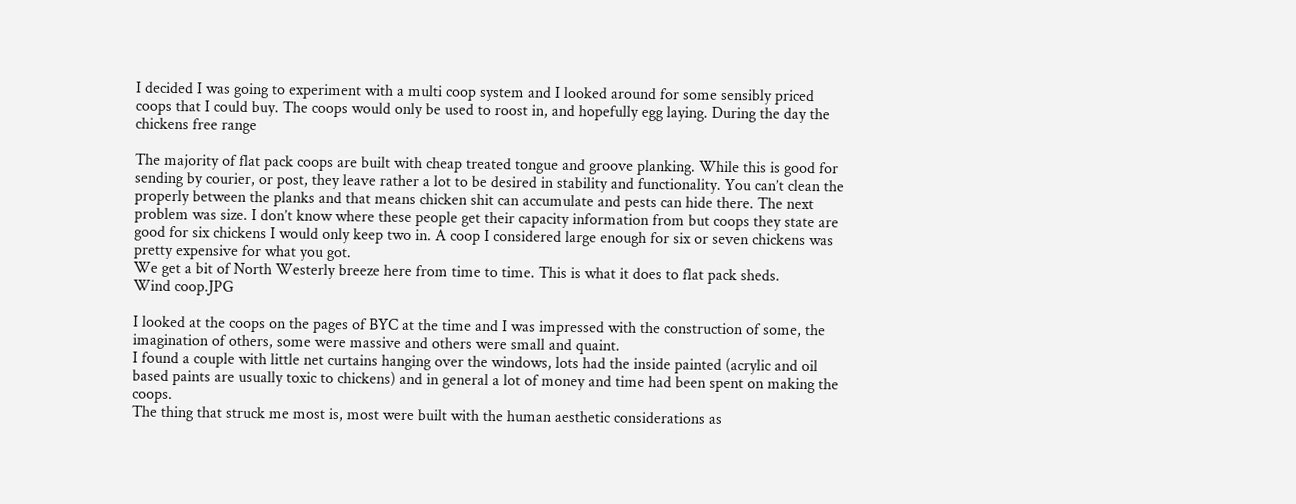I decided I was going to experiment with a multi coop system and I looked around for some sensibly priced coops that I could buy. The coops would only be used to roost in, and hopefully egg laying. During the day the chickens free range

The majority of flat pack coops are built with cheap treated tongue and groove planking. While this is good for sending by courier, or post, they leave rather a lot to be desired in stability and functionality. You can’t clean the properly between the planks and that means chicken shit can accumulate and pests can hide there. The next problem was size. I don’t know where these people get their capacity information from but coops they state are good for six chickens I would only keep two in. A coop I considered large enough for six or seven chickens was pretty expensive for what you got.
We get a bit of North Westerly breeze here from time to time. This is what it does to flat pack sheds.
Wind coop.JPG

I looked at the coops on the pages of BYC at the time and I was impressed with the construction of some, the imagination of others, some were massive and others were small and quaint.
I found a couple with little net curtains hanging over the windows, lots had the inside painted (acrylic and oil based paints are usually toxic to chickens) and in general a lot of money and time had been spent on making the coops.
The thing that struck me most is, most were built with the human aesthetic considerations as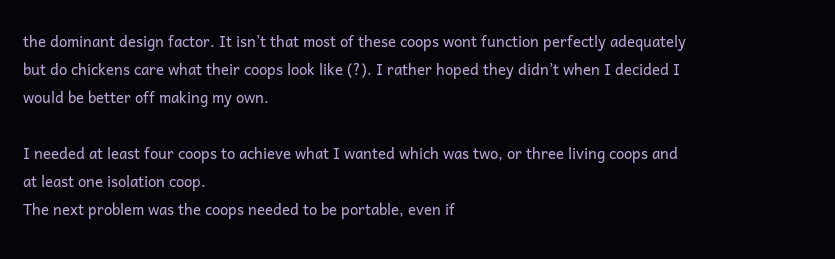the dominant design factor. It isn’t that most of these coops wont function perfectly adequately but do chickens care what their coops look like (?). I rather hoped they didn’t when I decided I would be better off making my own.

I needed at least four coops to achieve what I wanted which was two, or three living coops and at least one isolation coop.
The next problem was the coops needed to be portable, even if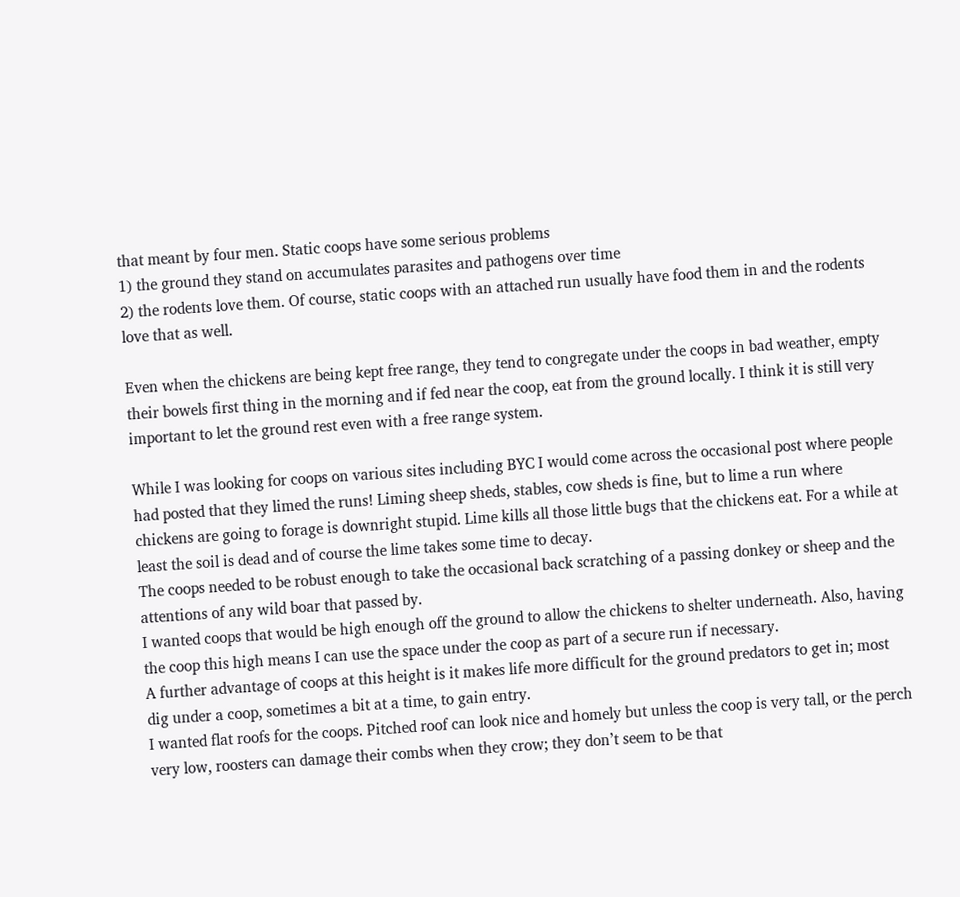that meant by four men. Static coops have some serious problems
1) the ground they stand on accumulates parasites and pathogens over time
2) the rodents love them. Of course, static coops with an attached run usually have food them in and the rodents love that as well.

Even when the chickens are being kept free range, they tend to congregate under the coops in bad weather, empty their bowels first thing in the morning and if fed near the coop, eat from the ground locally. I think it is still very important to let the ground rest even with a free range system.

While I was looking for coops on various sites including BYC I would come across the occasional post where people had posted that they limed the runs! Liming sheep sheds, stables, cow sheds is fine, but to lime a run where chickens are going to forage is downright stupid. Lime kills all those little bugs that the chickens eat. For a while at least the soil is dead and of course the lime takes some time to decay.
The coops needed to be robust enough to take the occasional back scratching of a passing donkey or sheep and the attentions of any wild boar that passed by.
I wanted coops that would be high enough off the ground to allow the chickens to shelter underneath. Also, having the coop this high means I can use the space under the coop as part of a secure run if necessary.
A further advantage of coops at this height is it makes life more difficult for the ground predators to get in; most dig under a coop, sometimes a bit at a time, to gain entry.
I wanted flat roofs for the coops. Pitched roof can look nice and homely but unless the coop is very tall, or the perch very low, roosters can damage their combs when they crow; they don’t seem to be that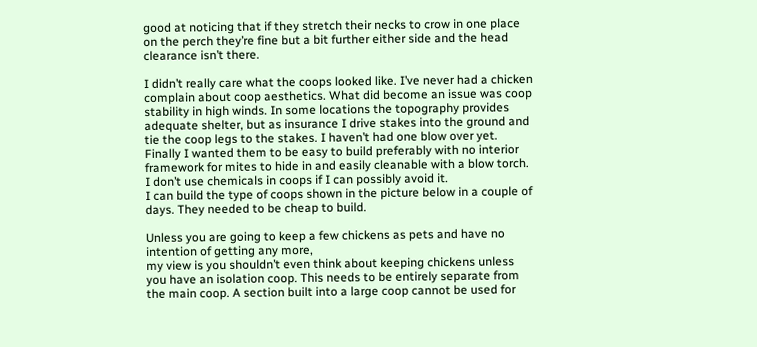good at noticing that if they stretch their necks to crow in one place on the perch they’re fine but a bit further either side and the head clearance isn’t there.

I didn’t really care what the coops looked like. I’ve never had a chicken complain about coop aesthetics. What did become an issue was coop stability in high winds. In some locations the topography provides adequate shelter, but as insurance I drive stakes into the ground and tie the coop legs to the stakes. I haven’t had one blow over yet.
Finally I wanted them to be easy to build preferably with no interior framework for mites to hide in and easily cleanable with a blow torch. I don’t use chemicals in coops if I can possibly avoid it.
I can build the type of coops shown in the picture below in a couple of days. They needed to be cheap to build.

Unless you are going to keep a few chickens as pets and have no intention of getting any more,
my view is you shouldn’t even think about keeping chickens unless you have an isolation coop. This needs to be entirely separate from the main coop. A section built into a large coop cannot be used for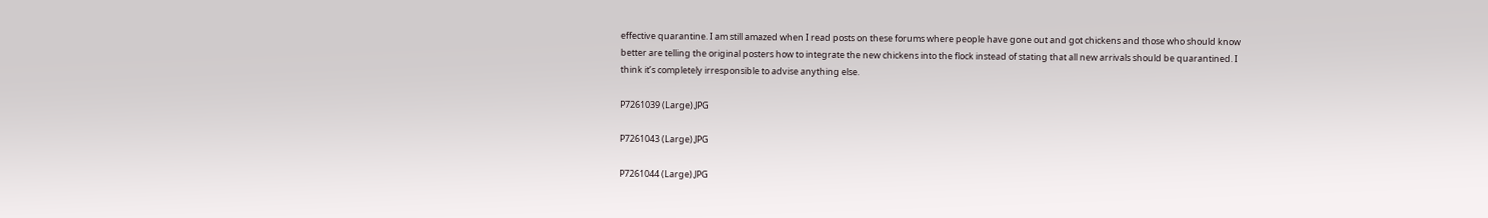effective quarantine. I am still amazed when I read posts on these forums where people have gone out and got chickens and those who should know better are telling the original posters how to integrate the new chickens into the flock instead of stating that all new arrivals should be quarantined. I think it’s completely irresponsible to advise anything else.

P7261039 (Large).JPG

P7261043 (Large).JPG

P7261044 (Large).JPG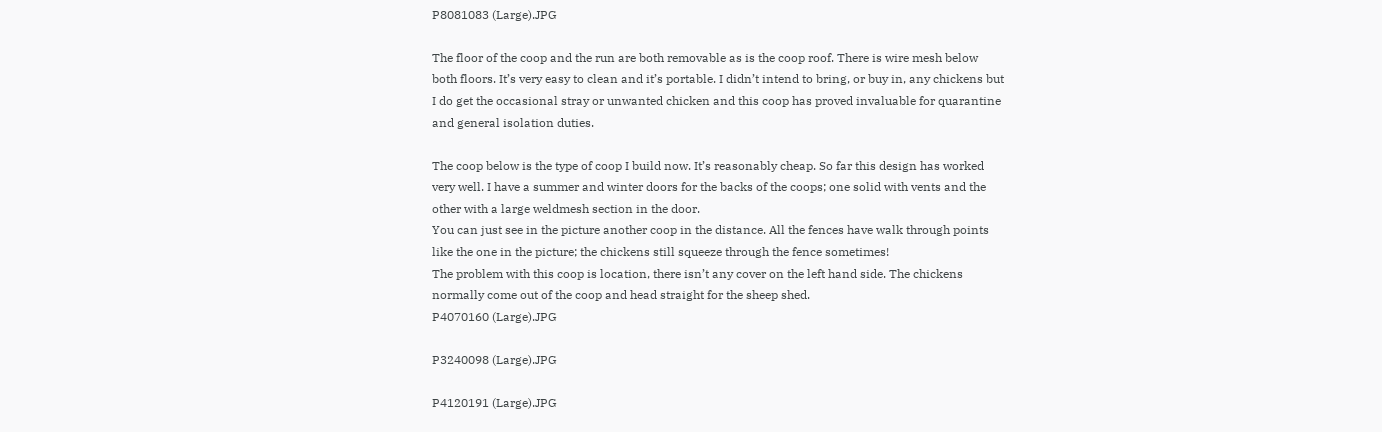P8081083 (Large).JPG

The floor of the coop and the run are both removable as is the coop roof. There is wire mesh below both floors. It’s very easy to clean and it’s portable. I didn’t intend to bring, or buy in, any chickens but I do get the occasional stray or unwanted chicken and this coop has proved invaluable for quarantine and general isolation duties.

The coop below is the type of coop I build now. It’s reasonably cheap. So far this design has worked very well. I have a summer and winter doors for the backs of the coops; one solid with vents and the other with a large weldmesh section in the door.
You can just see in the picture another coop in the distance. All the fences have walk through points like the one in the picture; the chickens still squeeze through the fence sometimes!
The problem with this coop is location, there isn’t any cover on the left hand side. The chickens normally come out of the coop and head straight for the sheep shed.
P4070160 (Large).JPG

P3240098 (Large).JPG

P4120191 (Large).JPG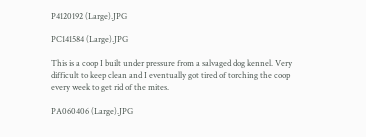P4120192 (Large).JPG

PC141584 (Large).JPG

This is a coop I built under pressure from a salvaged dog kennel. Very difficult to keep clean and I eventually got tired of torching the coop every week to get rid of the mites.

PA060406 (Large).JPG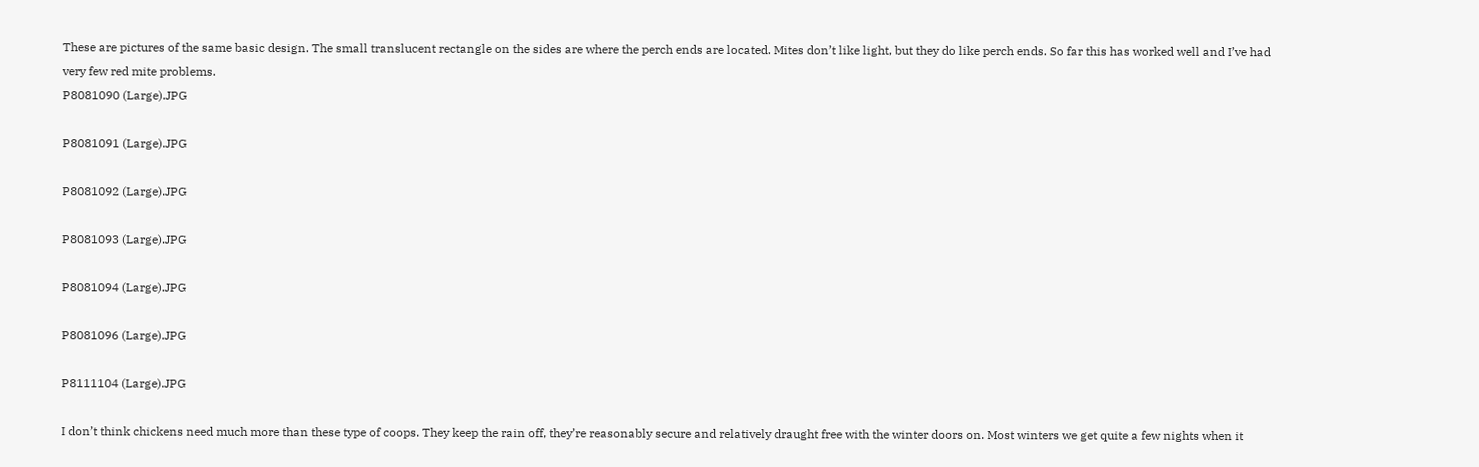These are pictures of the same basic design. The small translucent rectangle on the sides are where the perch ends are located. Mites don’t like light, but they do like perch ends. So far this has worked well and I’ve had very few red mite problems.
P8081090 (Large).JPG

P8081091 (Large).JPG

P8081092 (Large).JPG

P8081093 (Large).JPG

P8081094 (Large).JPG

P8081096 (Large).JPG

P8111104 (Large).JPG

I don’t think chickens need much more than these type of coops. They keep the rain off, they’re reasonably secure and relatively draught free with the winter doors on. Most winters we get quite a few nights when it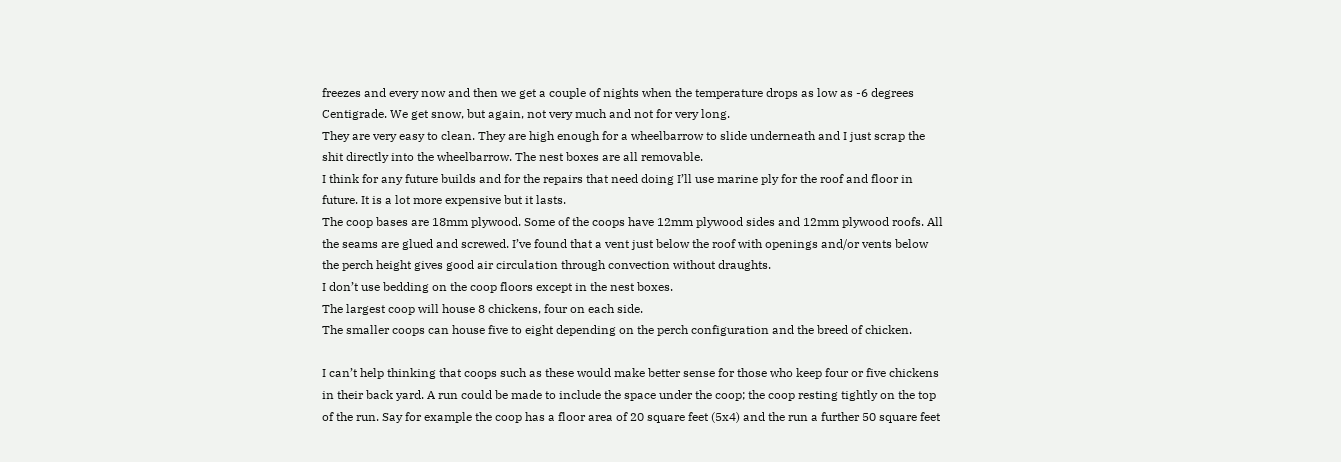freezes and every now and then we get a couple of nights when the temperature drops as low as -6 degrees Centigrade. We get snow, but again, not very much and not for very long.
They are very easy to clean. They are high enough for a wheelbarrow to slide underneath and I just scrap the shit directly into the wheelbarrow. The nest boxes are all removable.
I think for any future builds and for the repairs that need doing I’ll use marine ply for the roof and floor in future. It is a lot more expensive but it lasts.
The coop bases are 18mm plywood. Some of the coops have 12mm plywood sides and 12mm plywood roofs. All the seams are glued and screwed. I’ve found that a vent just below the roof with openings and/or vents below the perch height gives good air circulation through convection without draughts.
I don’t use bedding on the coop floors except in the nest boxes.
The largest coop will house 8 chickens, four on each side.
The smaller coops can house five to eight depending on the perch configuration and the breed of chicken.

I can’t help thinking that coops such as these would make better sense for those who keep four or five chickens in their back yard. A run could be made to include the space under the coop; the coop resting tightly on the top of the run. Say for example the coop has a floor area of 20 square feet (5x4) and the run a further 50 square feet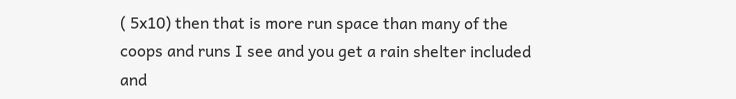( 5x10) then that is more run space than many of the coops and runs I see and you get a rain shelter included and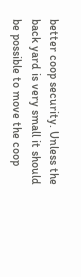better coop security. Unless the back yard is very small it should be possible to move the coop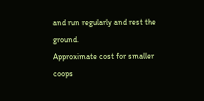and run regularly and rest the ground.
Approximate cost for smaller coops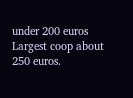under 200 euros
Largest coop about 250 euros.